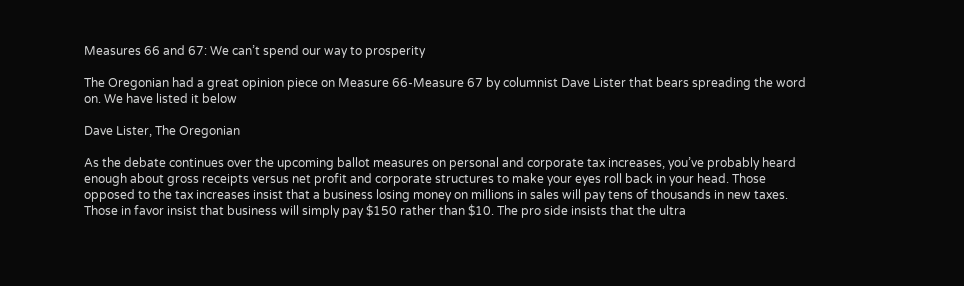Measures 66 and 67: We can’t spend our way to prosperity

The Oregonian had a great opinion piece on Measure 66-Measure 67 by columnist Dave Lister that bears spreading the word on. We have listed it below

Dave Lister, The Oregonian

As the debate continues over the upcoming ballot measures on personal and corporate tax increases, you’ve probably heard enough about gross receipts versus net profit and corporate structures to make your eyes roll back in your head. Those opposed to the tax increases insist that a business losing money on millions in sales will pay tens of thousands in new taxes. Those in favor insist that business will simply pay $150 rather than $10. The pro side insists that the ultra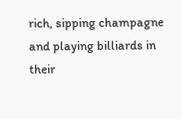rich, sipping champagne and playing billiards in their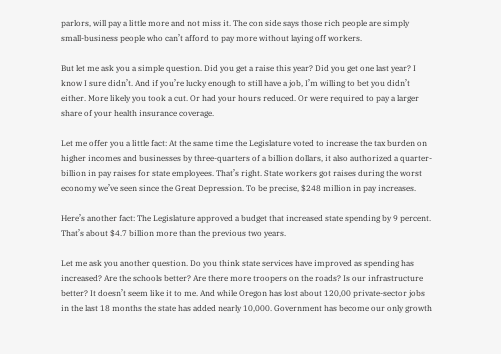parlors, will pay a little more and not miss it. The con side says those rich people are simply small-business people who can’t afford to pay more without laying off workers.

But let me ask you a simple question. Did you get a raise this year? Did you get one last year? I know I sure didn’t. And if you’re lucky enough to still have a job, I’m willing to bet you didn’t either. More likely you took a cut. Or had your hours reduced. Or were required to pay a larger share of your health insurance coverage.

Let me offer you a little fact: At the same time the Legislature voted to increase the tax burden on higher incomes and businesses by three-quarters of a billion dollars, it also authorized a quarter-billion in pay raises for state employees. That’s right. State workers got raises during the worst economy we’ve seen since the Great Depression. To be precise, $248 million in pay increases.

Here’s another fact: The Legislature approved a budget that increased state spending by 9 percent. That’s about $4.7 billion more than the previous two years.

Let me ask you another question. Do you think state services have improved as spending has increased? Are the schools better? Are there more troopers on the roads? Is our infrastructure better? It doesn’t seem like it to me. And while Oregon has lost about 120,00 private-sector jobs in the last 18 months the state has added nearly 10,000. Government has become our only growth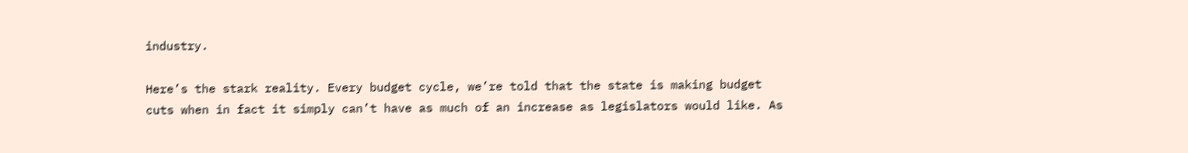industry.

Here’s the stark reality. Every budget cycle, we’re told that the state is making budget cuts when in fact it simply can’t have as much of an increase as legislators would like. As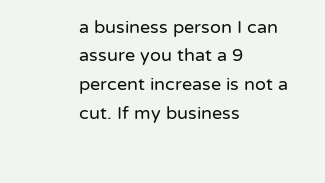a business person I can assure you that a 9 percent increase is not a cut. If my business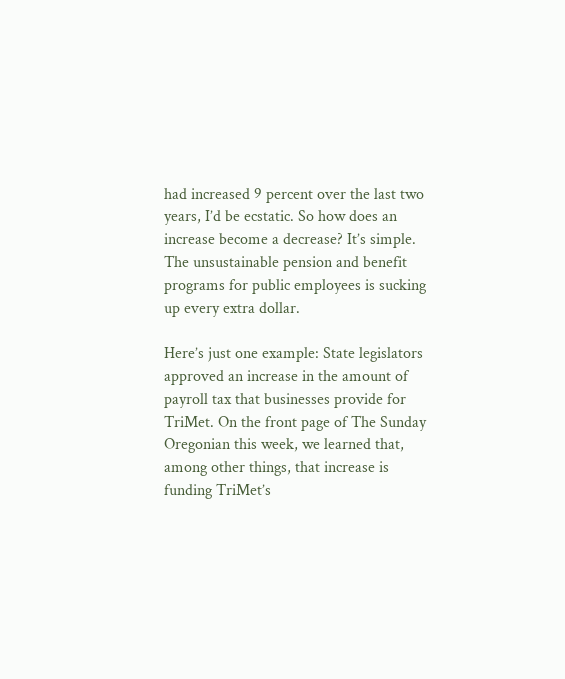had increased 9 percent over the last two years, I’d be ecstatic. So how does an increase become a decrease? It’s simple. The unsustainable pension and benefit programs for public employees is sucking up every extra dollar.

Here’s just one example: State legislators approved an increase in the amount of payroll tax that businesses provide for TriMet. On the front page of The Sunday Oregonian this week, we learned that, among other things, that increase is funding TriMet’s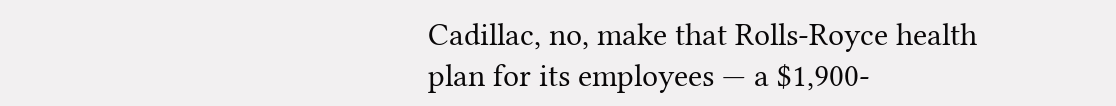Cadillac, no, make that Rolls-Royce health plan for its employees — a $1,900-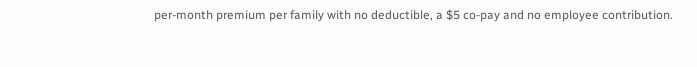per-month premium per family with no deductible, a $5 co-pay and no employee contribution.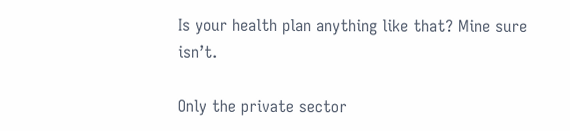Is your health plan anything like that? Mine sure isn’t.

Only the private sector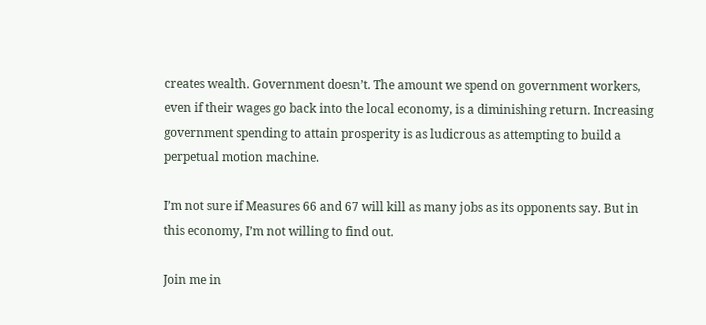creates wealth. Government doesn’t. The amount we spend on government workers, even if their wages go back into the local economy, is a diminishing return. Increasing government spending to attain prosperity is as ludicrous as attempting to build a perpetual motion machine.

I’m not sure if Measures 66 and 67 will kill as many jobs as its opponents say. But in this economy, I’m not willing to find out.

Join me in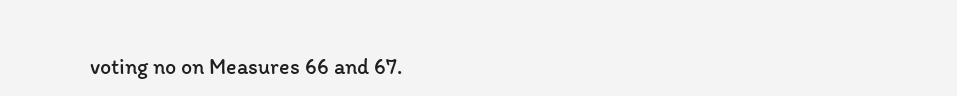voting no on Measures 66 and 67.